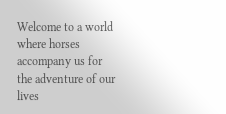Welcome to a world where horses accompany us for the adventure of our lives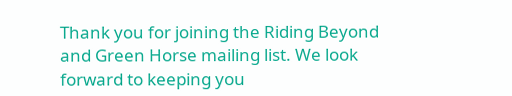Thank you for joining the Riding Beyond and Green Horse mailing list. We look forward to keeping you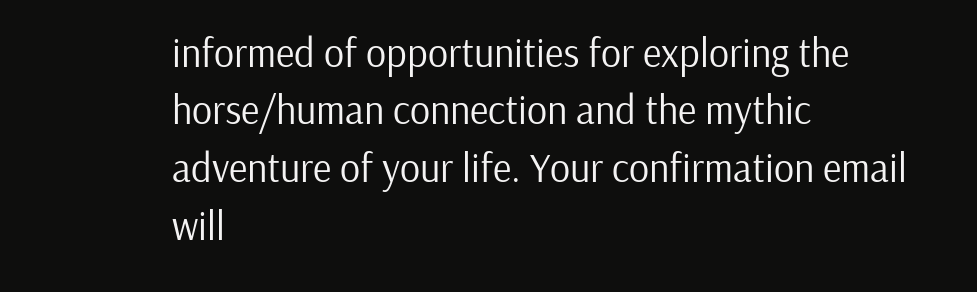informed of opportunities for exploring the horse/human connection and the mythic adventure of your life. Your confirmation email will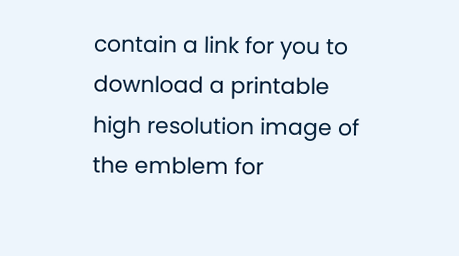contain a link for you to download a printable high resolution image of the emblem for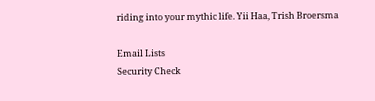riding into your mythic life. Yii Haa, Trish Broersma

Email Lists
Security Check